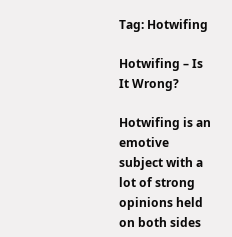Tag: Hotwifing

Hotwifing – Is It Wrong?

Hotwifing is an emotive subject with a lot of strong opinions held on both sides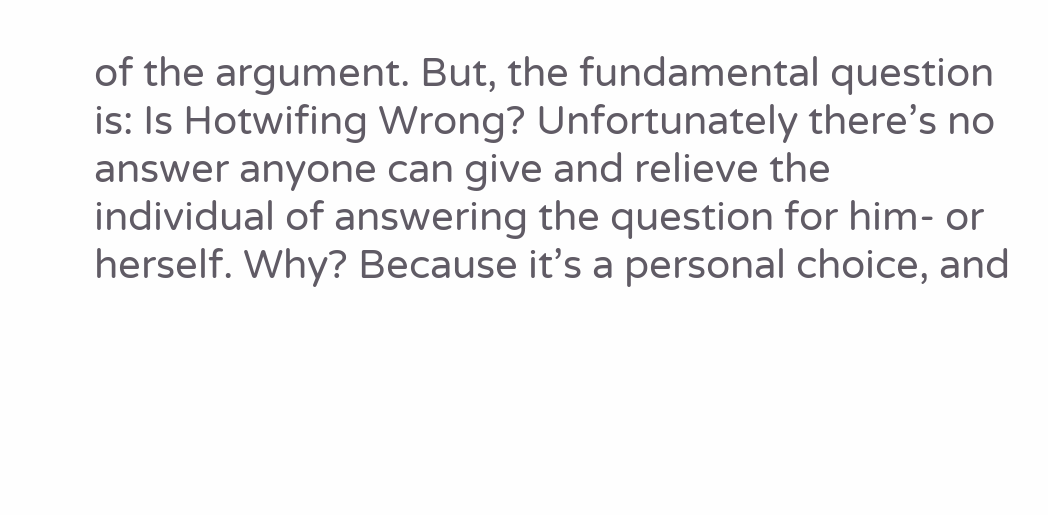of the argument. But, the fundamental question is: Is Hotwifing Wrong? Unfortunately there’s no answer anyone can give and relieve the individual of answering the question for him- or herself. Why? Because it’s a personal choice, and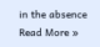in the absence
Read More »